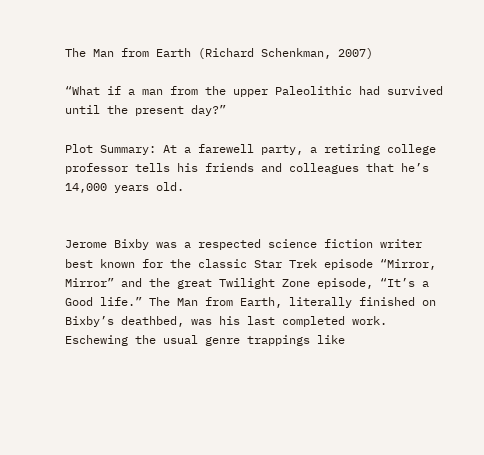The Man from Earth (Richard Schenkman, 2007)

“What if a man from the upper Paleolithic had survived until the present day?”

Plot Summary: At a farewell party, a retiring college professor tells his friends and colleagues that he’s 14,000 years old.


Jerome Bixby was a respected science fiction writer best known for the classic Star Trek episode “Mirror, Mirror” and the great Twilight Zone episode, “It’s a Good life.” The Man from Earth, literally finished on Bixby’s deathbed, was his last completed work. Eschewing the usual genre trappings like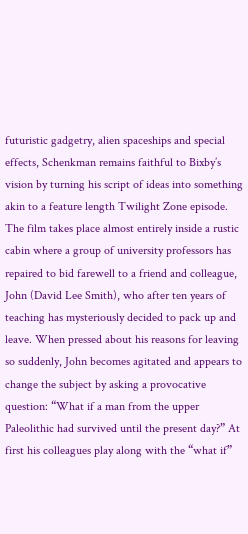futuristic gadgetry, alien spaceships and special effects, Schenkman remains faithful to Bixby’s vision by turning his script of ideas into something akin to a feature length Twilight Zone episode. The film takes place almost entirely inside a rustic cabin where a group of university professors has repaired to bid farewell to a friend and colleague, John (David Lee Smith), who after ten years of teaching has mysteriously decided to pack up and leave. When pressed about his reasons for leaving so suddenly, John becomes agitated and appears to change the subject by asking a provocative question: “What if a man from the upper Paleolithic had survived until the present day?” At first his colleagues play along with the “what if”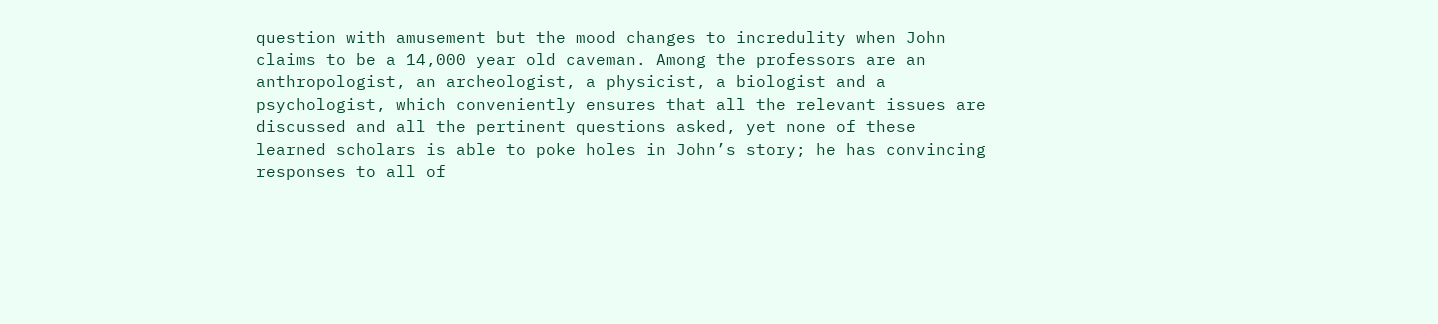question with amusement but the mood changes to incredulity when John claims to be a 14,000 year old caveman. Among the professors are an anthropologist, an archeologist, a physicist, a biologist and a psychologist, which conveniently ensures that all the relevant issues are discussed and all the pertinent questions asked, yet none of these learned scholars is able to poke holes in John’s story; he has convincing responses to all of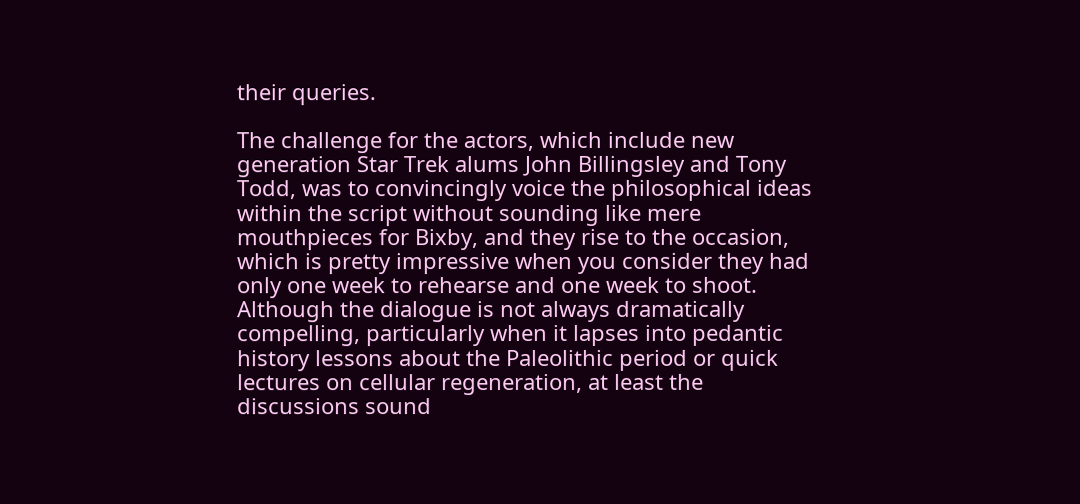their queries.

The challenge for the actors, which include new generation Star Trek alums John Billingsley and Tony Todd, was to convincingly voice the philosophical ideas within the script without sounding like mere mouthpieces for Bixby, and they rise to the occasion, which is pretty impressive when you consider they had only one week to rehearse and one week to shoot. Although the dialogue is not always dramatically compelling, particularly when it lapses into pedantic history lessons about the Paleolithic period or quick lectures on cellular regeneration, at least the discussions sound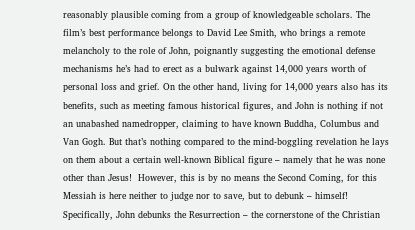reasonably plausible coming from a group of knowledgeable scholars. The film’s best performance belongs to David Lee Smith, who brings a remote melancholy to the role of John, poignantly suggesting the emotional defense mechanisms he’s had to erect as a bulwark against 14,000 years worth of personal loss and grief. On the other hand, living for 14,000 years also has its benefits, such as meeting famous historical figures, and John is nothing if not an unabashed namedropper, claiming to have known Buddha, Columbus and Van Gogh. But that’s nothing compared to the mind-boggling revelation he lays on them about a certain well-known Biblical figure – namely that he was none other than Jesus!  However, this is by no means the Second Coming, for this Messiah is here neither to judge nor to save, but to debunk – himself! Specifically, John debunks the Resurrection – the cornerstone of the Christian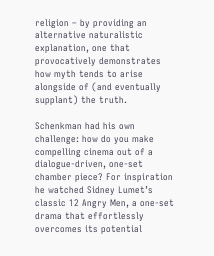religion – by providing an alternative naturalistic explanation, one that provocatively demonstrates how myth tends to arise alongside of (and eventually supplant) the truth.

Schenkman had his own challenge: how do you make compelling cinema out of a dialogue-driven, one-set chamber piece? For inspiration he watched Sidney Lumet’s classic 12 Angry Men, a one-set drama that effortlessly overcomes its potential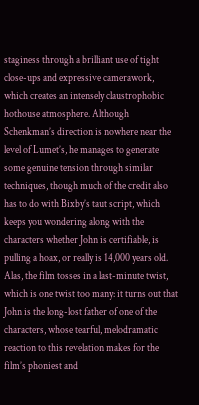staginess through a brilliant use of tight close-ups and expressive camerawork, which creates an intensely claustrophobic hothouse atmosphere. Although Schenkman’s direction is nowhere near the level of Lumet’s, he manages to generate some genuine tension through similar techniques, though much of the credit also has to do with Bixby’s taut script, which keeps you wondering along with the characters whether John is certifiable, is pulling a hoax, or really is 14,000 years old. Alas, the film tosses in a last-minute twist, which is one twist too many: it turns out that John is the long-lost father of one of the characters, whose tearful, melodramatic reaction to this revelation makes for the film’s phoniest and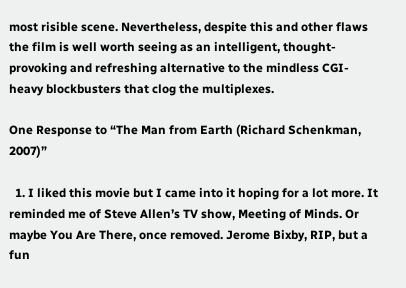most risible scene. Nevertheless, despite this and other flaws the film is well worth seeing as an intelligent, thought-provoking and refreshing alternative to the mindless CGI-heavy blockbusters that clog the multiplexes.

One Response to “The Man from Earth (Richard Schenkman, 2007)”

  1. I liked this movie but I came into it hoping for a lot more. It reminded me of Steve Allen’s TV show, Meeting of Minds. Or maybe You Are There, once removed. Jerome Bixby, RIP, but a fun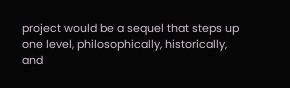project would be a sequel that steps up one level, philosophically, historically, and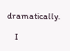dramatically.

    I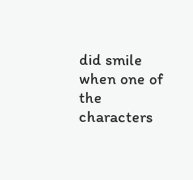did smile when one of the characters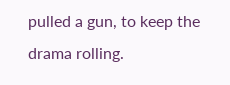pulled a gun, to keep the drama rolling.